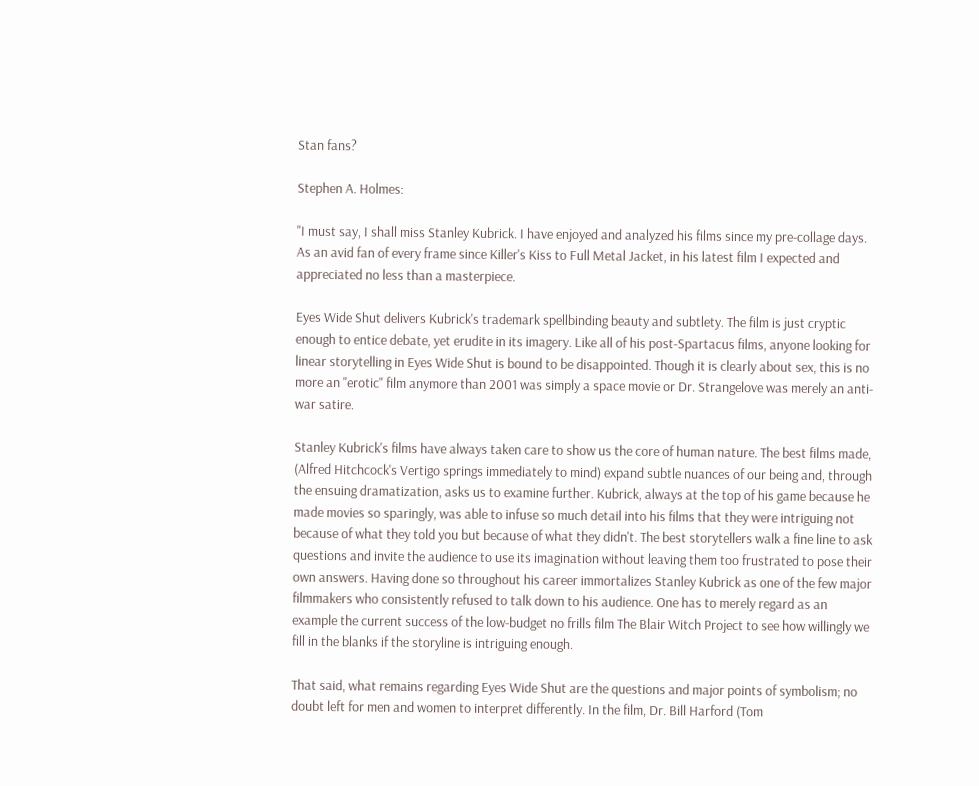Stan fans?

Stephen A. Holmes:

"I must say, I shall miss Stanley Kubrick. I have enjoyed and analyzed his films since my pre-collage days. As an avid fan of every frame since Killer's Kiss to Full Metal Jacket, in his latest film I expected and appreciated no less than a masterpiece.

Eyes Wide Shut delivers Kubrick's trademark spellbinding beauty and subtlety. The film is just cryptic enough to entice debate, yet erudite in its imagery. Like all of his post-Spartacus films, anyone looking for linear storytelling in Eyes Wide Shut is bound to be disappointed. Though it is clearly about sex, this is no more an "erotic" film anymore than 2001 was simply a space movie or Dr. Strangelove was merely an anti-war satire.

Stanley Kubrick's films have always taken care to show us the core of human nature. The best films made, (Alfred Hitchcock's Vertigo springs immediately to mind) expand subtle nuances of our being and, through the ensuing dramatization, asks us to examine further. Kubrick, always at the top of his game because he made movies so sparingly, was able to infuse so much detail into his films that they were intriguing not because of what they told you but because of what they didn't. The best storytellers walk a fine line to ask questions and invite the audience to use its imagination without leaving them too frustrated to pose their own answers. Having done so throughout his career immortalizes Stanley Kubrick as one of the few major filmmakers who consistently refused to talk down to his audience. One has to merely regard as an example the current success of the low-budget no frills film The Blair Witch Project to see how willingly we fill in the blanks if the storyline is intriguing enough.

That said, what remains regarding Eyes Wide Shut are the questions and major points of symbolism; no doubt left for men and women to interpret differently. In the film, Dr. Bill Harford (Tom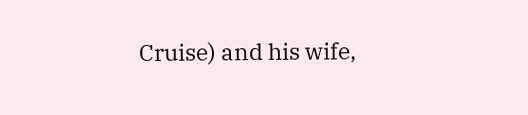Cruise) and his wife,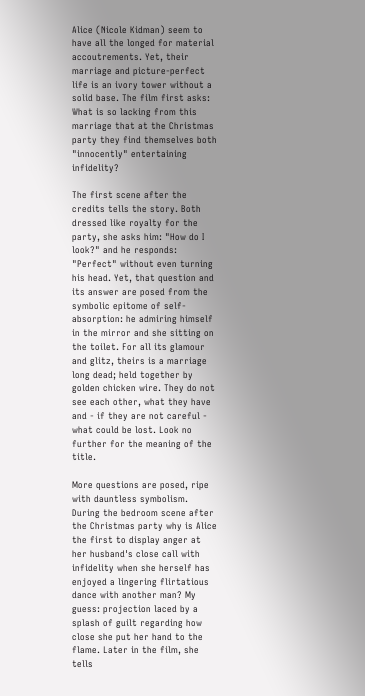Alice (Nicole Kidman) seem to have all the longed for material accoutrements. Yet, their marriage and picture-perfect life is an ivory tower without a solid base. The film first asks: What is so lacking from this marriage that at the Christmas party they find themselves both "innocently" entertaining infidelity?

The first scene after the credits tells the story. Both dressed like royalty for the party, she asks him: "How do I look?" and he responds: "Perfect" without even turning his head. Yet, that question and its answer are posed from the symbolic epitome of self-absorption: he admiring himself in the mirror and she sitting on the toilet. For all its glamour and glitz, theirs is a marriage long dead; held together by golden chicken wire. They do not see each other, what they have and - if they are not careful - what could be lost. Look no further for the meaning of the title.

More questions are posed, ripe with dauntless symbolism. During the bedroom scene after the Christmas party why is Alice the first to display anger at her husband's close call with infidelity when she herself has enjoyed a lingering flirtatious dance with another man? My guess: projection laced by a splash of guilt regarding how close she put her hand to the flame. Later in the film, she tells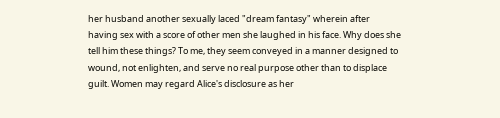her husband another sexually laced "dream fantasy" wherein after having sex with a score of other men she laughed in his face. Why does she tell him these things? To me, they seem conveyed in a manner designed to wound, not enlighten, and serve no real purpose other than to displace guilt. Women may regard Alice's disclosure as her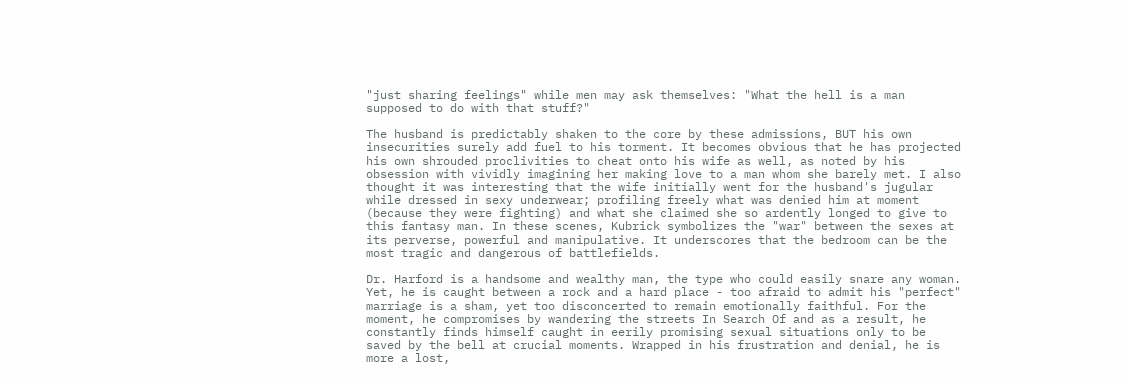"just sharing feelings" while men may ask themselves: "What the hell is a man supposed to do with that stuff?"

The husband is predictably shaken to the core by these admissions, BUT his own insecurities surely add fuel to his torment. It becomes obvious that he has projected his own shrouded proclivities to cheat onto his wife as well, as noted by his obsession with vividly imagining her making love to a man whom she barely met. I also thought it was interesting that the wife initially went for the husband's jugular while dressed in sexy underwear; profiling freely what was denied him at moment (because they were fighting) and what she claimed she so ardently longed to give to this fantasy man. In these scenes, Kubrick symbolizes the "war" between the sexes at its perverse, powerful and manipulative. It underscores that the bedroom can be the most tragic and dangerous of battlefields.

Dr. Harford is a handsome and wealthy man, the type who could easily snare any woman. Yet, he is caught between a rock and a hard place - too afraid to admit his "perfect" marriage is a sham, yet too disconcerted to remain emotionally faithful. For the moment, he compromises by wandering the streets In Search Of and as a result, he constantly finds himself caught in eerily promising sexual situations only to be saved by the bell at crucial moments. Wrapped in his frustration and denial, he is more a lost,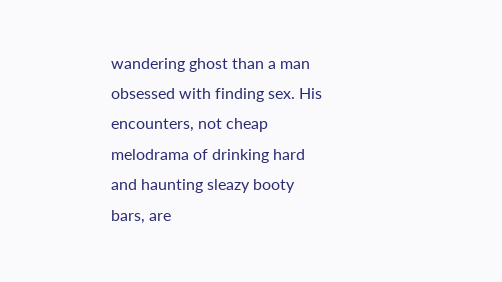wandering ghost than a man obsessed with finding sex. His encounters, not cheap melodrama of drinking hard and haunting sleazy booty bars, are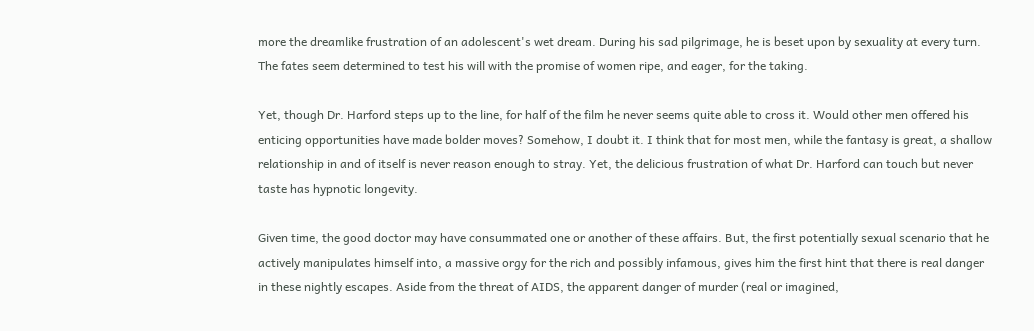more the dreamlike frustration of an adolescent's wet dream. During his sad pilgrimage, he is beset upon by sexuality at every turn. The fates seem determined to test his will with the promise of women ripe, and eager, for the taking.

Yet, though Dr. Harford steps up to the line, for half of the film he never seems quite able to cross it. Would other men offered his enticing opportunities have made bolder moves? Somehow, I doubt it. I think that for most men, while the fantasy is great, a shallow relationship in and of itself is never reason enough to stray. Yet, the delicious frustration of what Dr. Harford can touch but never taste has hypnotic longevity.

Given time, the good doctor may have consummated one or another of these affairs. But, the first potentially sexual scenario that he actively manipulates himself into, a massive orgy for the rich and possibly infamous, gives him the first hint that there is real danger in these nightly escapes. Aside from the threat of AIDS, the apparent danger of murder (real or imagined,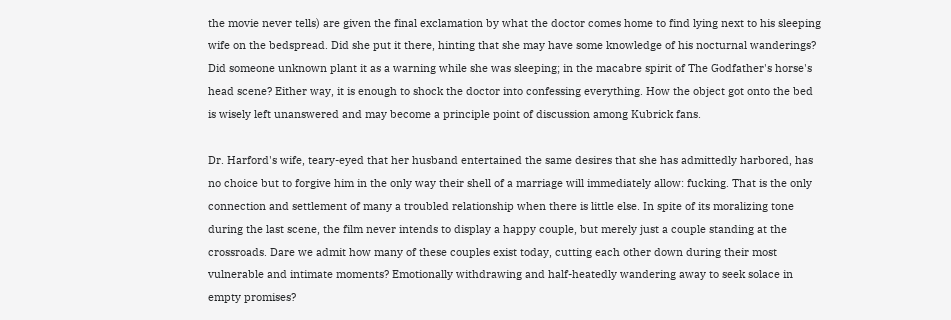the movie never tells) are given the final exclamation by what the doctor comes home to find lying next to his sleeping wife on the bedspread. Did she put it there, hinting that she may have some knowledge of his nocturnal wanderings? Did someone unknown plant it as a warning while she was sleeping; in the macabre spirit of The Godfather's horse's head scene? Either way, it is enough to shock the doctor into confessing everything. How the object got onto the bed is wisely left unanswered and may become a principle point of discussion among Kubrick fans.

Dr. Harford's wife, teary-eyed that her husband entertained the same desires that she has admittedly harbored, has no choice but to forgive him in the only way their shell of a marriage will immediately allow: fucking. That is the only connection and settlement of many a troubled relationship when there is little else. In spite of its moralizing tone during the last scene, the film never intends to display a happy couple, but merely just a couple standing at the crossroads. Dare we admit how many of these couples exist today, cutting each other down during their most vulnerable and intimate moments? Emotionally withdrawing and half-heatedly wandering away to seek solace in empty promises?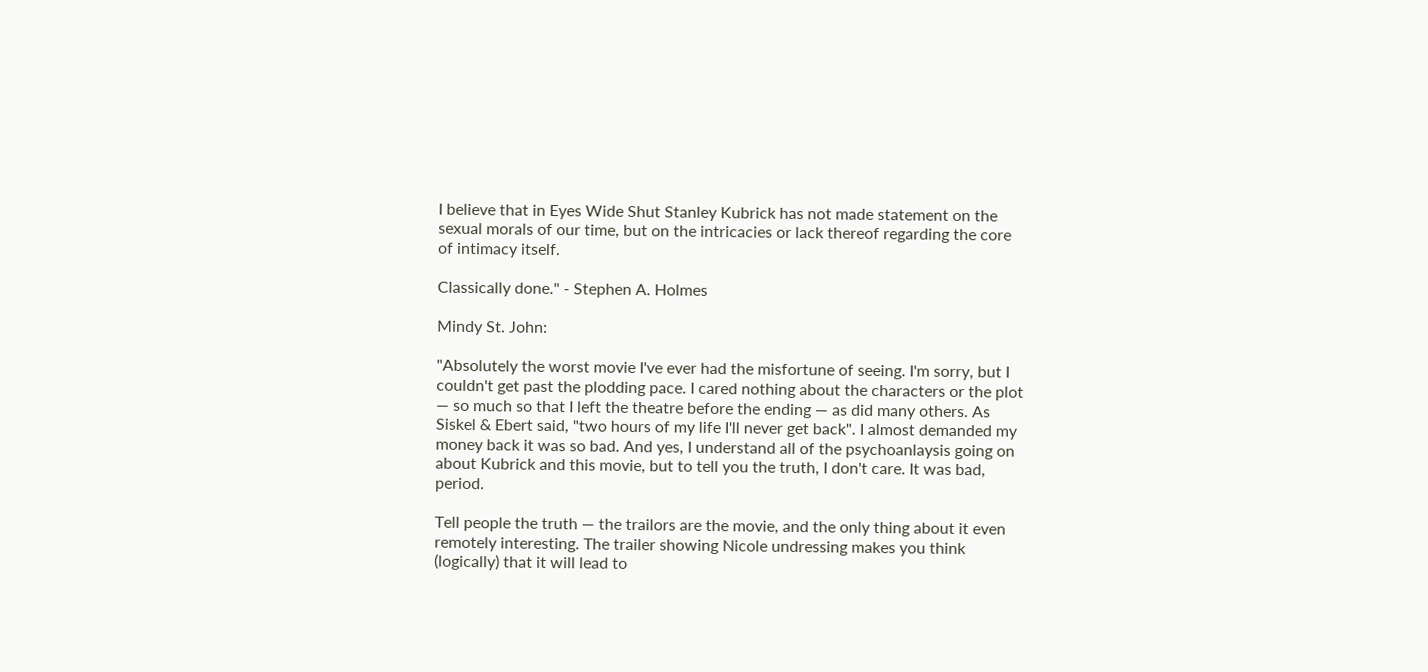I believe that in Eyes Wide Shut Stanley Kubrick has not made statement on the sexual morals of our time, but on the intricacies or lack thereof regarding the core of intimacy itself.

Classically done." - Stephen A. Holmes

Mindy St. John:

"Absolutely the worst movie I've ever had the misfortune of seeing. I'm sorry, but I couldn't get past the plodding pace. I cared nothing about the characters or the plot — so much so that I left the theatre before the ending — as did many others. As Siskel & Ebert said, "two hours of my life I'll never get back". I almost demanded my money back it was so bad. And yes, I understand all of the psychoanlaysis going on about Kubrick and this movie, but to tell you the truth, I don't care. It was bad, period.

Tell people the truth — the trailors are the movie, and the only thing about it even remotely interesting. The trailer showing Nicole undressing makes you think (logically) that it will lead to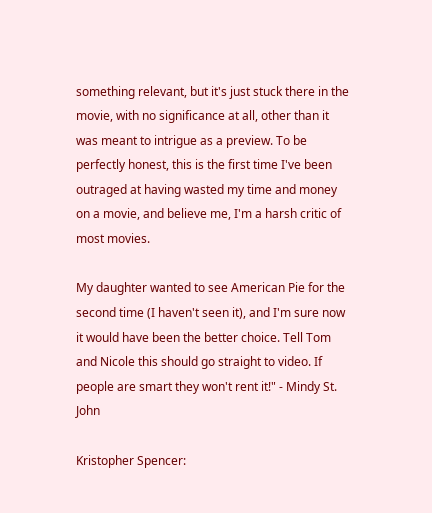something relevant, but it's just stuck there in the movie, with no significance at all, other than it was meant to intrigue as a preview. To be perfectly honest, this is the first time I've been outraged at having wasted my time and money on a movie, and believe me, I'm a harsh critic of most movies.

My daughter wanted to see American Pie for the second time (I haven't seen it), and I'm sure now it would have been the better choice. Tell Tom and Nicole this should go straight to video. If people are smart they won't rent it!" - Mindy St. John

Kristopher Spencer: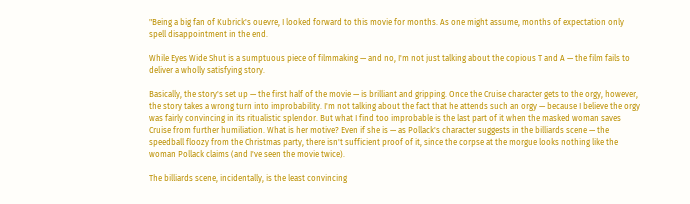"Being a big fan of Kubrick's ouevre, I looked forward to this movie for months. As one might assume, months of expectation only spell disappointment in the end.

While Eyes Wide Shut is a sumptuous piece of filmmaking — and no, I'm not just talking about the copious T and A — the film fails to deliver a wholly satisfying story.

Basically, the story's set up — the first half of the movie — is brilliant and gripping. Once the Cruise character gets to the orgy, however, the story takes a wrong turn into improbability. I'm not talking about the fact that he attends such an orgy — because I believe the orgy was fairly convincing in its ritualistic splendor. But what I find too improbable is the last part of it when the masked woman saves Cruise from further humiliation. What is her motive? Even if she is — as Pollack's character suggests in the billiards scene — the speedball floozy from the Christmas party, there isn't sufficient proof of it, since the corpse at the morgue looks nothing like the woman Pollack claims (and I've seen the movie twice).

The billiards scene, incidentally, is the least convincing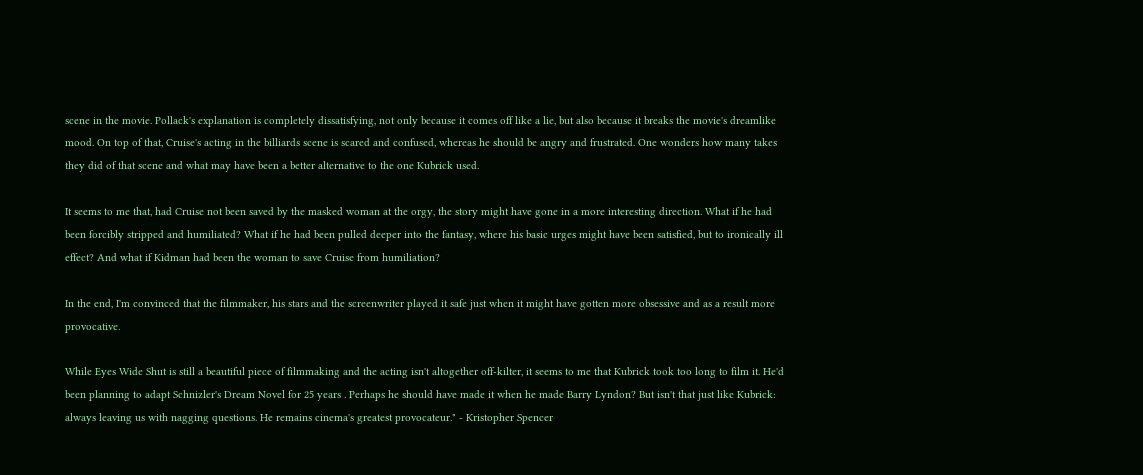scene in the movie. Pollack's explanation is completely dissatisfying, not only because it comes off like a lie, but also because it breaks the movie's dreamlike mood. On top of that, Cruise's acting in the billiards scene is scared and confused, whereas he should be angry and frustrated. One wonders how many takes they did of that scene and what may have been a better alternative to the one Kubrick used.

It seems to me that, had Cruise not been saved by the masked woman at the orgy, the story might have gone in a more interesting direction. What if he had been forcibly stripped and humiliated? What if he had been pulled deeper into the fantasy, where his basic urges might have been satisfied, but to ironically ill effect? And what if Kidman had been the woman to save Cruise from humiliation?

In the end, I'm convinced that the filmmaker, his stars and the screenwriter played it safe just when it might have gotten more obsessive and as a result more provocative.

While Eyes Wide Shut is still a beautiful piece of filmmaking and the acting isn't altogether off-kilter, it seems to me that Kubrick took too long to film it. He'd been planning to adapt Schnizler's Dream Novel for 25 years . Perhaps he should have made it when he made Barry Lyndon? But isn't that just like Kubrick: always leaving us with nagging questions. He remains cinema's greatest provocateur." - Kristopher Spencer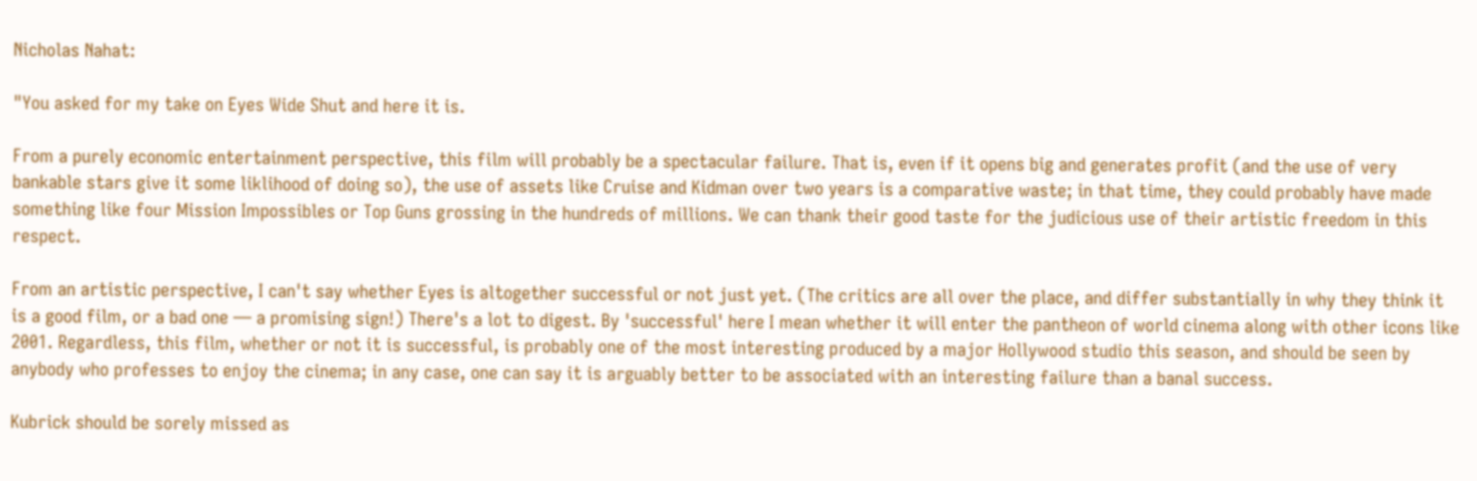Nicholas Nahat:

"You asked for my take on Eyes Wide Shut and here it is.

From a purely economic entertainment perspective, this film will probably be a spectacular failure. That is, even if it opens big and generates profit (and the use of very bankable stars give it some liklihood of doing so), the use of assets like Cruise and Kidman over two years is a comparative waste; in that time, they could probably have made something like four Mission Impossibles or Top Guns grossing in the hundreds of millions. We can thank their good taste for the judicious use of their artistic freedom in this respect.

From an artistic perspective, I can't say whether Eyes is altogether successful or not just yet. (The critics are all over the place, and differ substantially in why they think it is a good film, or a bad one — a promising sign!) There's a lot to digest. By 'successful' here I mean whether it will enter the pantheon of world cinema along with other icons like 2001. Regardless, this film, whether or not it is successful, is probably one of the most interesting produced by a major Hollywood studio this season, and should be seen by anybody who professes to enjoy the cinema; in any case, one can say it is arguably better to be associated with an interesting failure than a banal success.

Kubrick should be sorely missed as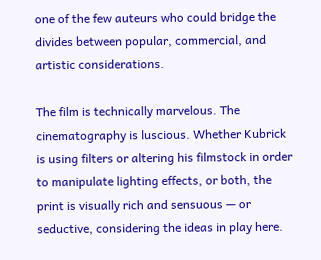one of the few auteurs who could bridge the divides between popular, commercial, and artistic considerations.

The film is technically marvelous. The cinematography is luscious. Whether Kubrick is using filters or altering his filmstock in order to manipulate lighting effects, or both, the print is visually rich and sensuous — or seductive, considering the ideas in play here.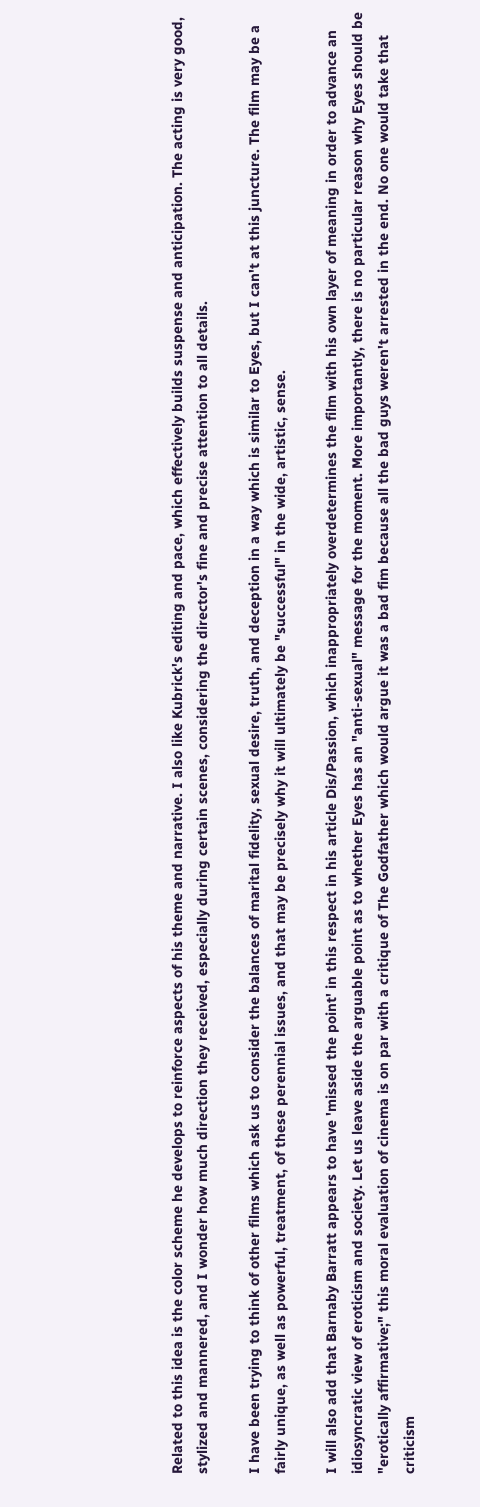Related to this idea is the color scheme he develops to reinforce aspects of his theme and narrative. I also like Kubrick's editing and pace, which effectively builds suspense and anticipation. The acting is very good, stylized and mannered, and I wonder how much direction they received, especially during certain scenes, considering the director's fine and precise attention to all details.

I have been trying to think of other films which ask us to consider the balances of marital fidelity, sexual desire, truth, and deception in a way which is similar to Eyes, but I can't at this juncture. The film may be a fairly unique, as well as powerful, treatment, of these perennial issues, and that may be precisely why it will ultimately be "successful" in the wide, artistic, sense.

I will also add that Barnaby Barratt appears to have 'missed the point' in this respect in his article Dis/Passion, which inappropriately overdetermines the film with his own layer of meaning in order to advance an idiosyncratic view of eroticism and society. Let us leave aside the arguable point as to whether Eyes has an "anti-sexual" message for the moment. More importantly, there is no particular reason why Eyes should be "erotically affirmative;" this moral evaluation of cinema is on par with a critique of The Godfather which would argue it was a bad fim because all the bad guys weren't arrested in the end. No one would take that criticism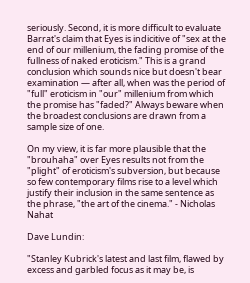seriously. Second, it is more difficult to evaluate Barrat's claim that Eyes is indicitive of "sex at the end of our millenium, the fading promise of the fullness of naked eroticism." This is a grand conclusion which sounds nice but doesn't bear examination — after all, when was the period of "full" eroticism in "our" millenium from which the promise has "faded?" Always beware when the broadest conclusions are drawn from a sample size of one.

On my view, it is far more plausible that the "brouhaha" over Eyes results not from the "plight" of eroticism's subversion, but because so few contemporary films rise to a level which justify their inclusion in the same sentence as the phrase, "the art of the cinema." - Nicholas Nahat

Dave Lundin:

"Stanley Kubrick's latest and last film, flawed by excess and garbled focus as it may be, is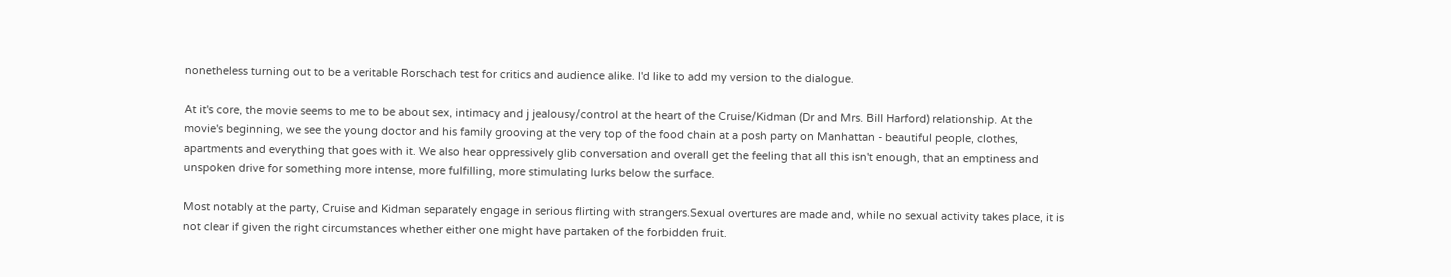nonetheless turning out to be a veritable Rorschach test for critics and audience alike. I'd like to add my version to the dialogue.

At it's core, the movie seems to me to be about sex, intimacy and j jealousy/control at the heart of the Cruise/Kidman (Dr and Mrs. Bill Harford) relationship. At the movie's beginning, we see the young doctor and his family grooving at the very top of the food chain at a posh party on Manhattan - beautiful people, clothes, apartments and everything that goes with it. We also hear oppressively glib conversation and overall get the feeling that all this isn't enough, that an emptiness and unspoken drive for something more intense, more fulfilling, more stimulating lurks below the surface.

Most notably at the party, Cruise and Kidman separately engage in serious flirting with strangers.Sexual overtures are made and, while no sexual activity takes place, it is not clear if given the right circumstances whether either one might have partaken of the forbidden fruit.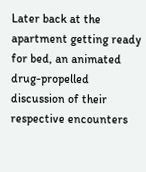Later back at the apartment getting ready for bed, an animated drug-propelled discussion of their respective encounters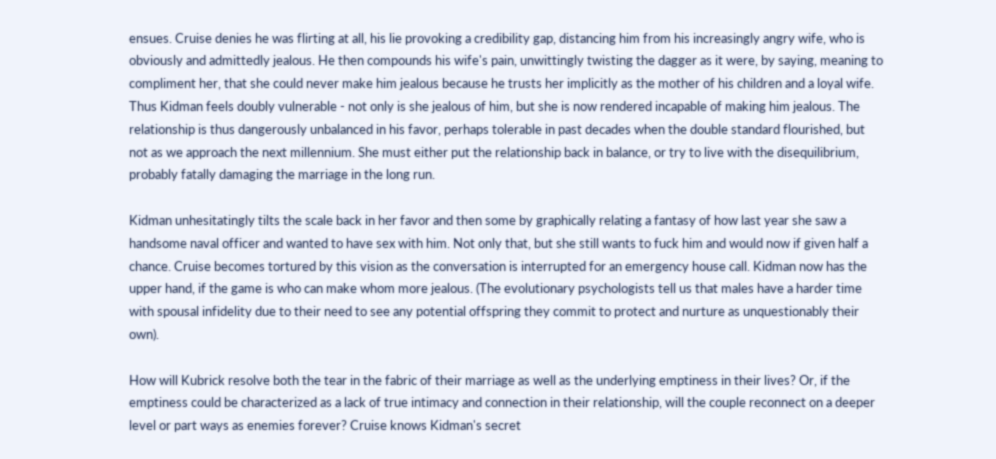ensues. Cruise denies he was flirting at all, his lie provoking a credibility gap, distancing him from his increasingly angry wife, who is obviously and admittedly jealous. He then compounds his wife's pain, unwittingly twisting the dagger as it were, by saying, meaning to compliment her, that she could never make him jealous because he trusts her implicitly as the mother of his children and a loyal wife. Thus Kidman feels doubly vulnerable - not only is she jealous of him, but she is now rendered incapable of making him jealous. The relationship is thus dangerously unbalanced in his favor, perhaps tolerable in past decades when the double standard flourished, but not as we approach the next millennium. She must either put the relationship back in balance, or try to live with the disequilibrium, probably fatally damaging the marriage in the long run.

Kidman unhesitatingly tilts the scale back in her favor and then some by graphically relating a fantasy of how last year she saw a handsome naval officer and wanted to have sex with him. Not only that, but she still wants to fuck him and would now if given half a chance. Cruise becomes tortured by this vision as the conversation is interrupted for an emergency house call. Kidman now has the upper hand, if the game is who can make whom more jealous. (The evolutionary psychologists tell us that males have a harder time with spousal infidelity due to their need to see any potential offspring they commit to protect and nurture as unquestionably their own).

How will Kubrick resolve both the tear in the fabric of their marriage as well as the underlying emptiness in their lives? Or, if the emptiness could be characterized as a lack of true intimacy and connection in their relationship, will the couple reconnect on a deeper level or part ways as enemies forever? Cruise knows Kidman's secret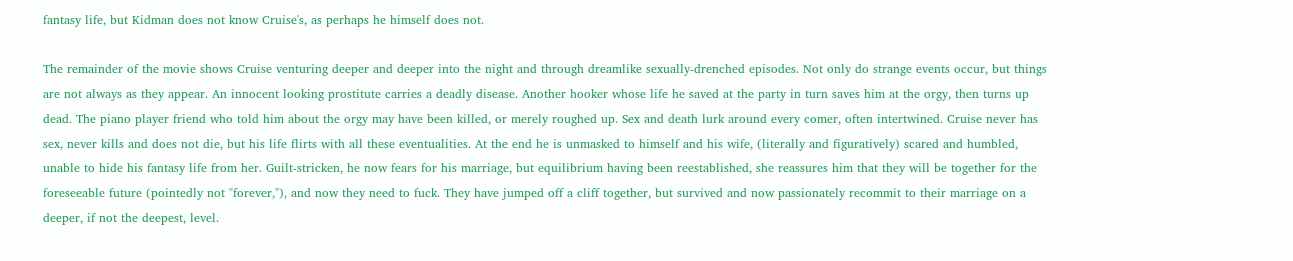fantasy life, but Kidman does not know Cruise's, as perhaps he himself does not.

The remainder of the movie shows Cruise venturing deeper and deeper into the night and through dreamlike sexually-drenched episodes. Not only do strange events occur, but things are not always as they appear. An innocent looking prostitute carries a deadly disease. Another hooker whose life he saved at the party in turn saves him at the orgy, then turns up dead. The piano player friend who told him about the orgy may have been killed, or merely roughed up. Sex and death lurk around every comer, often intertwined. Cruise never has sex, never kills and does not die, but his life flirts with all these eventualities. At the end he is unmasked to himself and his wife, (literally and figuratively) scared and humbled, unable to hide his fantasy life from her. Guilt-stricken, he now fears for his marriage, but equilibrium having been reestablished, she reassures him that they will be together for the foreseeable future (pointedly not "forever,"), and now they need to fuck. They have jumped off a cliff together, but survived and now passionately recommit to their marriage on a deeper, if not the deepest, level.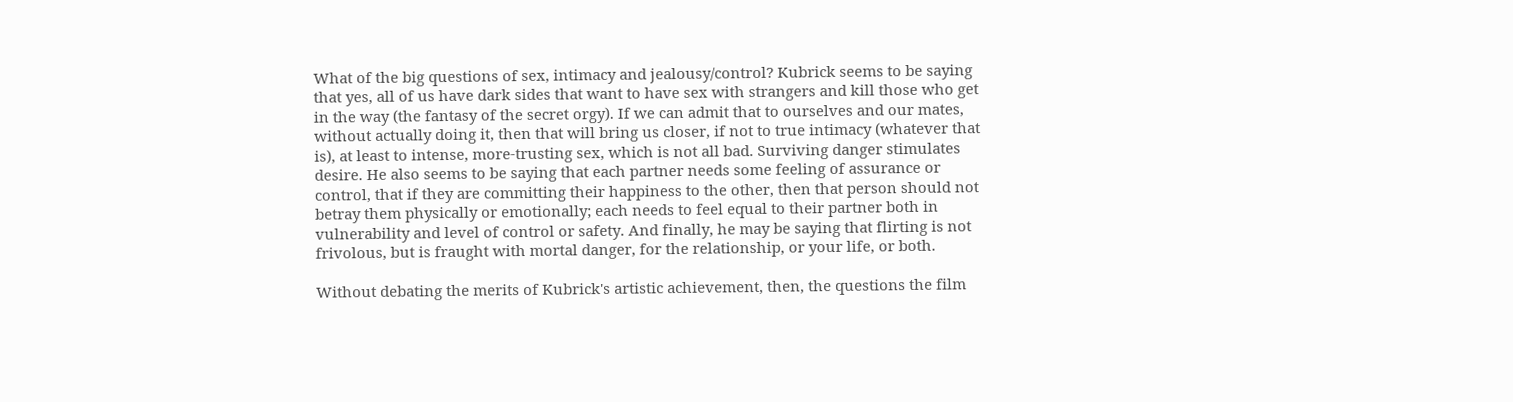What of the big questions of sex, intimacy and jealousy/control? Kubrick seems to be saying that yes, all of us have dark sides that want to have sex with strangers and kill those who get in the way (the fantasy of the secret orgy). If we can admit that to ourselves and our mates, without actually doing it, then that will bring us closer, if not to true intimacy (whatever that is), at least to intense, more-trusting sex, which is not all bad. Surviving danger stimulates desire. He also seems to be saying that each partner needs some feeling of assurance or control, that if they are committing their happiness to the other, then that person should not betray them physically or emotionally; each needs to feel equal to their partner both in vulnerability and level of control or safety. And finally, he may be saying that flirting is not frivolous, but is fraught with mortal danger, for the relationship, or your life, or both.

Without debating the merits of Kubrick's artistic achievement, then, the questions the film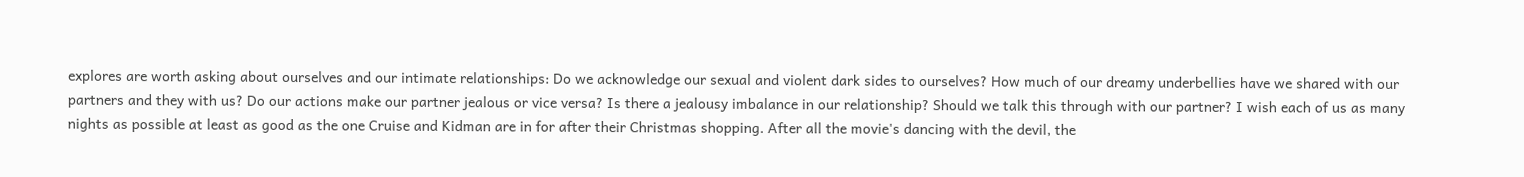explores are worth asking about ourselves and our intimate relationships: Do we acknowledge our sexual and violent dark sides to ourselves? How much of our dreamy underbellies have we shared with our partners and they with us? Do our actions make our partner jealous or vice versa? Is there a jealousy imbalance in our relationship? Should we talk this through with our partner? I wish each of us as many nights as possible at least as good as the one Cruise and Kidman are in for after their Christmas shopping. After all the movie's dancing with the devil, the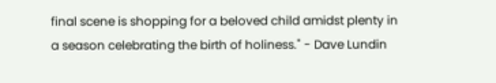final scene is shopping for a beloved child amidst plenty in a season celebrating the birth of holiness." - Dave Lundin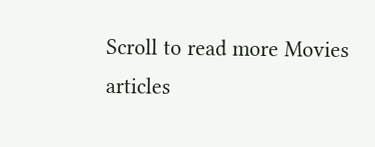Scroll to read more Movies articles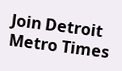Join Detroit Metro Times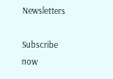Newsletters

Subscribe now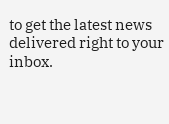to get the latest news delivered right to your inbox.